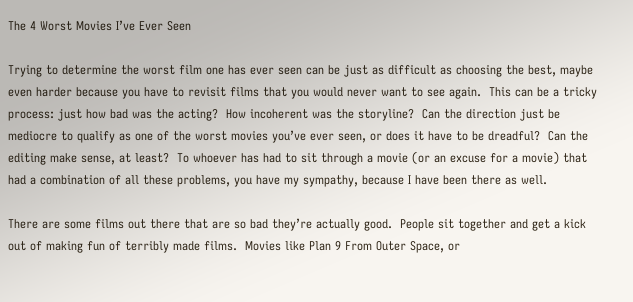The 4 Worst Movies I’ve Ever Seen

Trying to determine the worst film one has ever seen can be just as difficult as choosing the best, maybe even harder because you have to revisit films that you would never want to see again.  This can be a tricky process: just how bad was the acting?  How incoherent was the storyline?  Can the direction just be mediocre to qualify as one of the worst movies you’ve ever seen, or does it have to be dreadful?  Can the editing make sense, at least?  To whoever has had to sit through a movie (or an excuse for a movie) that had a combination of all these problems, you have my sympathy, because I have been there as well.

There are some films out there that are so bad they’re actually good.  People sit together and get a kick out of making fun of terribly made films.  Movies like Plan 9 From Outer Space, or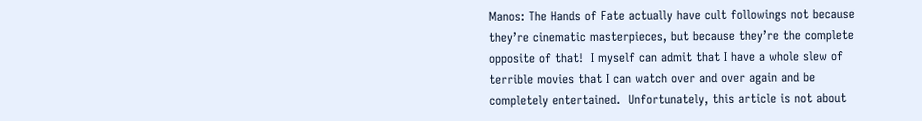Manos: The Hands of Fate actually have cult followings not because they’re cinematic masterpieces, but because they’re the complete opposite of that!  I myself can admit that I have a whole slew of terrible movies that I can watch over and over again and be completely entertained.  Unfortunately, this article is not about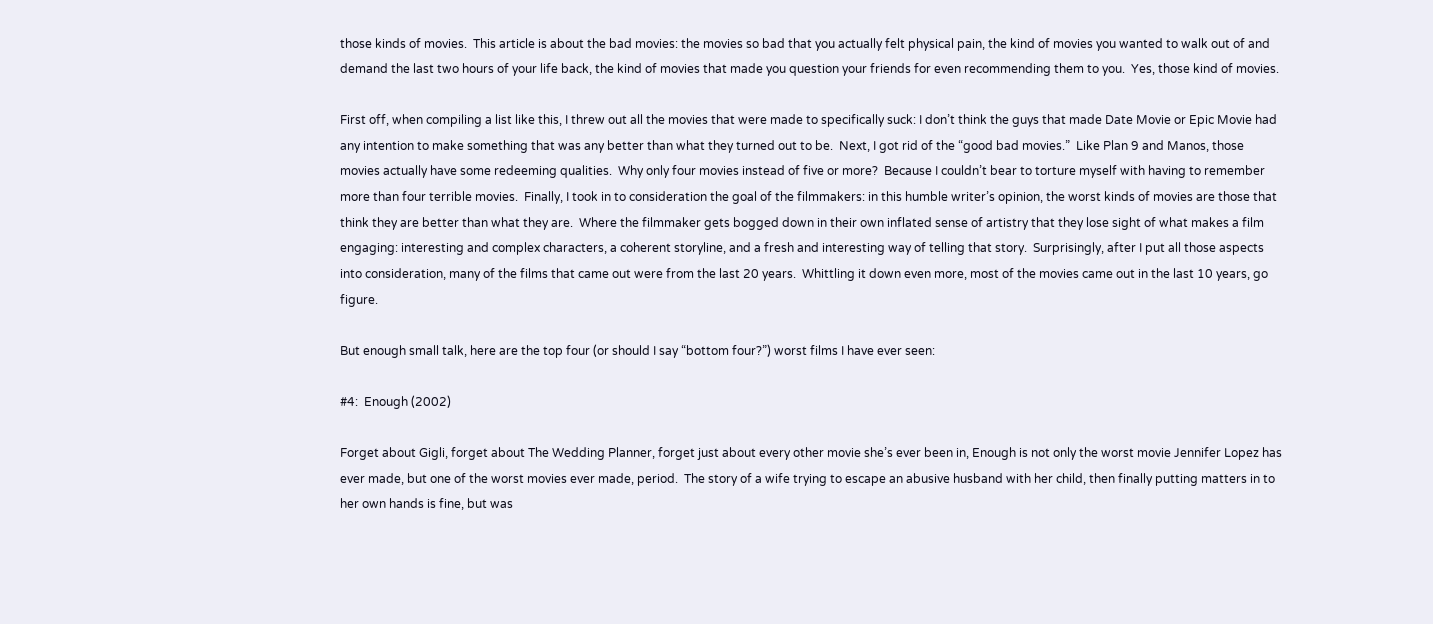those kinds of movies.  This article is about the bad movies: the movies so bad that you actually felt physical pain, the kind of movies you wanted to walk out of and demand the last two hours of your life back, the kind of movies that made you question your friends for even recommending them to you.  Yes, those kind of movies.

First off, when compiling a list like this, I threw out all the movies that were made to specifically suck: I don’t think the guys that made Date Movie or Epic Movie had any intention to make something that was any better than what they turned out to be.  Next, I got rid of the “good bad movies.”  Like Plan 9 and Manos, those movies actually have some redeeming qualities.  Why only four movies instead of five or more?  Because I couldn’t bear to torture myself with having to remember more than four terrible movies.  Finally, I took in to consideration the goal of the filmmakers: in this humble writer’s opinion, the worst kinds of movies are those that think they are better than what they are.  Where the filmmaker gets bogged down in their own inflated sense of artistry that they lose sight of what makes a film engaging: interesting and complex characters, a coherent storyline, and a fresh and interesting way of telling that story.  Surprisingly, after I put all those aspects into consideration, many of the films that came out were from the last 20 years.  Whittling it down even more, most of the movies came out in the last 10 years, go figure.

But enough small talk, here are the top four (or should I say “bottom four?”) worst films I have ever seen:

#4:  Enough (2002)

Forget about Gigli, forget about The Wedding Planner, forget just about every other movie she’s ever been in, Enough is not only the worst movie Jennifer Lopez has ever made, but one of the worst movies ever made, period.  The story of a wife trying to escape an abusive husband with her child, then finally putting matters in to her own hands is fine, but was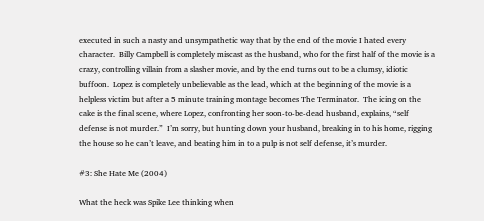executed in such a nasty and unsympathetic way that by the end of the movie I hated every character.  Billy Campbell is completely miscast as the husband, who for the first half of the movie is a crazy, controlling villain from a slasher movie, and by the end turns out to be a clumsy, idiotic buffoon.  Lopez is completely unbelievable as the lead, which at the beginning of the movie is a helpless victim but after a 5 minute training montage becomes The Terminator.  The icing on the cake is the final scene, where Lopez, confronting her soon-to-be-dead husband, explains, “self defense is not murder.”  I’m sorry, but hunting down your husband, breaking in to his home, rigging the house so he can’t leave, and beating him in to a pulp is not self defense, it’s murder.

#3: She Hate Me (2004)

What the heck was Spike Lee thinking when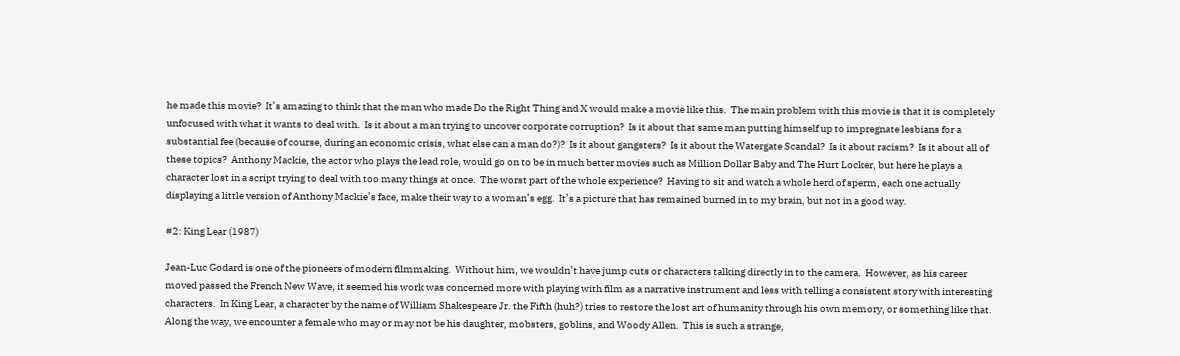he made this movie?  It’s amazing to think that the man who made Do the Right Thing and X would make a movie like this.  The main problem with this movie is that it is completely unfocused with what it wants to deal with.  Is it about a man trying to uncover corporate corruption?  Is it about that same man putting himself up to impregnate lesbians for a substantial fee (because of course, during an economic crisis, what else can a man do?)?  Is it about gangsters?  Is it about the Watergate Scandal?  Is it about racism?  Is it about all of these topics?  Anthony Mackie, the actor who plays the lead role, would go on to be in much better movies such as Million Dollar Baby and The Hurt Locker, but here he plays a character lost in a script trying to deal with too many things at once.  The worst part of the whole experience?  Having to sit and watch a whole herd of sperm, each one actually displaying a little version of Anthony Mackie’s face, make their way to a woman’s egg.  It’s a picture that has remained burned in to my brain, but not in a good way.

#2: King Lear (1987)

Jean-Luc Godard is one of the pioneers of modern filmmaking.  Without him, we wouldn’t have jump cuts or characters talking directly in to the camera.  However, as his career moved passed the French New Wave, it seemed his work was concerned more with playing with film as a narrative instrument and less with telling a consistent story with interesting characters.  In King Lear, a character by the name of William Shakespeare Jr. the Fifth (huh?) tries to restore the lost art of humanity through his own memory, or something like that.  Along the way, we encounter a female who may or may not be his daughter, mobsters, goblins, and Woody Allen.  This is such a strange,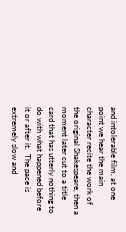and intolerable film, at one point we hear the main character recite the work of the original Shakespeare, then a moment later cut to a title card that has utterly nothing to do with what happened before it or after it.  The pace is extremely slow and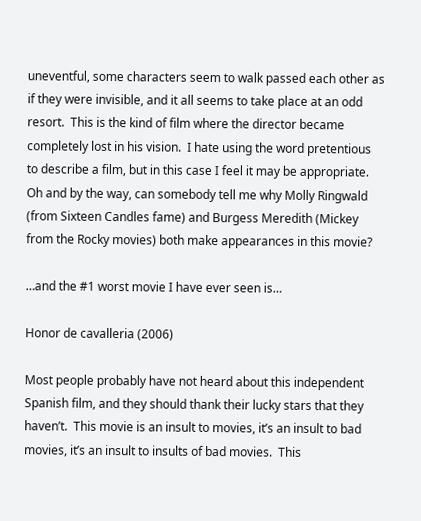uneventful, some characters seem to walk passed each other as if they were invisible, and it all seems to take place at an odd resort.  This is the kind of film where the director became completely lost in his vision.  I hate using the word pretentious to describe a film, but in this case I feel it may be appropriate.  Oh and by the way, can somebody tell me why Molly Ringwald (from Sixteen Candles fame) and Burgess Meredith (Mickey from the Rocky movies) both make appearances in this movie?

…and the #1 worst movie I have ever seen is…

Honor de cavalleria (2006)

Most people probably have not heard about this independent Spanish film, and they should thank their lucky stars that they haven’t.  This movie is an insult to movies, it’s an insult to bad movies, it’s an insult to insults of bad movies.  This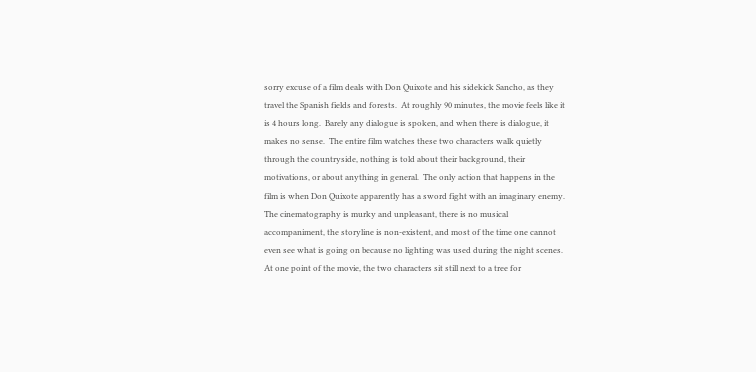sorry excuse of a film deals with Don Quixote and his sidekick Sancho, as they travel the Spanish fields and forests.  At roughly 90 minutes, the movie feels like it is 4 hours long.  Barely any dialogue is spoken, and when there is dialogue, it makes no sense.  The entire film watches these two characters walk quietly through the countryside, nothing is told about their background, their motivations, or about anything in general.  The only action that happens in the film is when Don Quixote apparently has a sword fight with an imaginary enemy.  The cinematography is murky and unpleasant, there is no musical accompaniment, the storyline is non-existent, and most of the time one cannot even see what is going on because no lighting was used during the night scenes.  At one point of the movie, the two characters sit still next to a tree for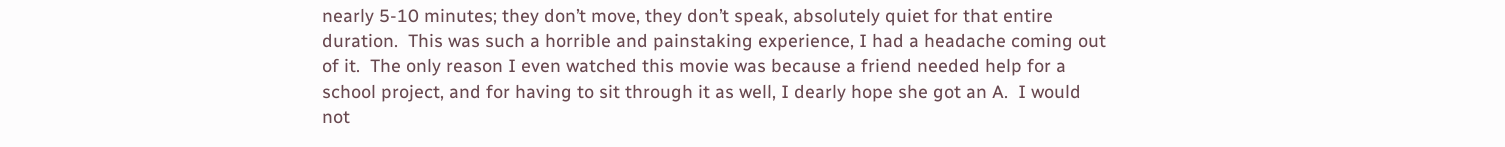nearly 5-10 minutes; they don’t move, they don’t speak, absolutely quiet for that entire duration.  This was such a horrible and painstaking experience, I had a headache coming out of it.  The only reason I even watched this movie was because a friend needed help for a school project, and for having to sit through it as well, I dearly hope she got an A.  I would not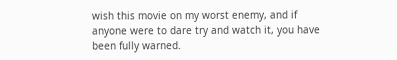wish this movie on my worst enemy, and if anyone were to dare try and watch it, you have been fully warned.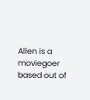Allen is a moviegoer based out of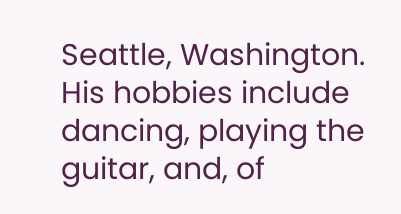Seattle, Washington. His hobbies include dancing, playing the guitar, and, of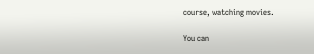course, watching movies.

You can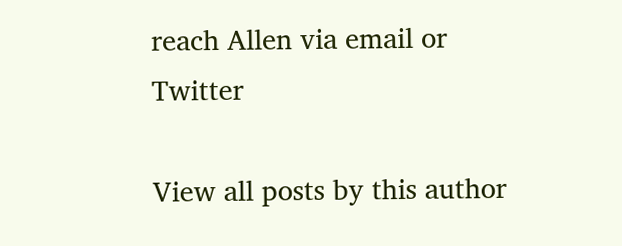reach Allen via email or Twitter

View all posts by this author